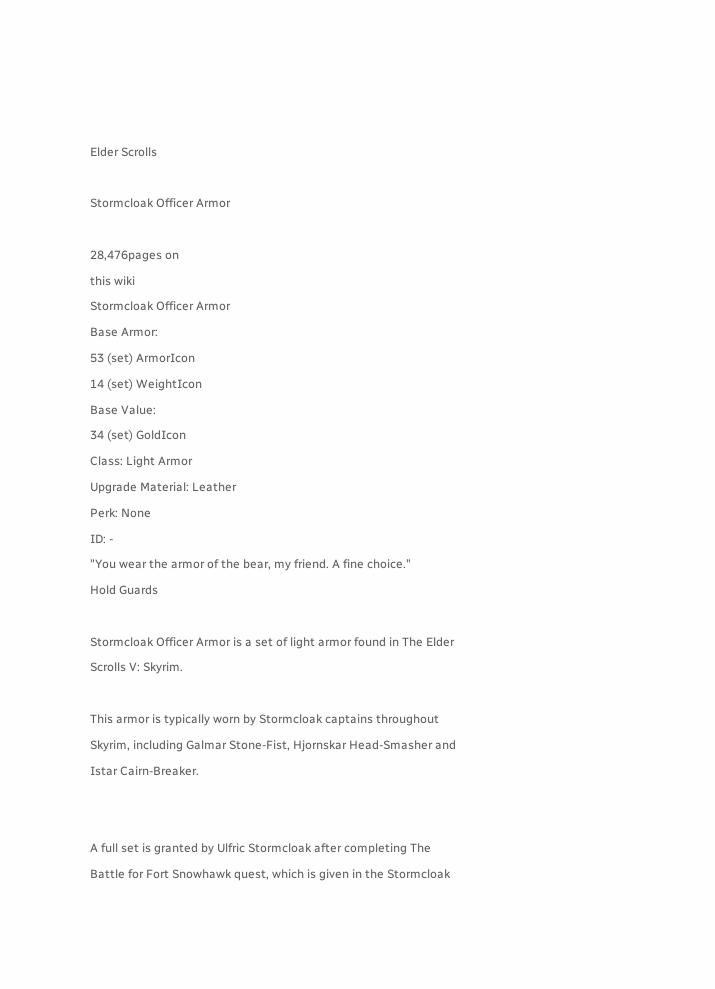Elder Scrolls

Stormcloak Officer Armor

28,476pages on
this wiki
Stormcloak Officer Armor
Base Armor:
53 (set) ArmorIcon
14 (set) WeightIcon
Base Value:
34 (set) GoldIcon
Class: Light Armor
Upgrade Material: Leather
Perk: None
ID: -
"You wear the armor of the bear, my friend. A fine choice."
Hold Guards

Stormcloak Officer Armor is a set of light armor found in The Elder Scrolls V: Skyrim.

This armor is typically worn by Stormcloak captains throughout Skyrim, including Galmar Stone-Fist, Hjornskar Head-Smasher and Istar Cairn-Breaker.


A full set is granted by Ulfric Stormcloak after completing The Battle for Fort Snowhawk quest, which is given in the Stormcloak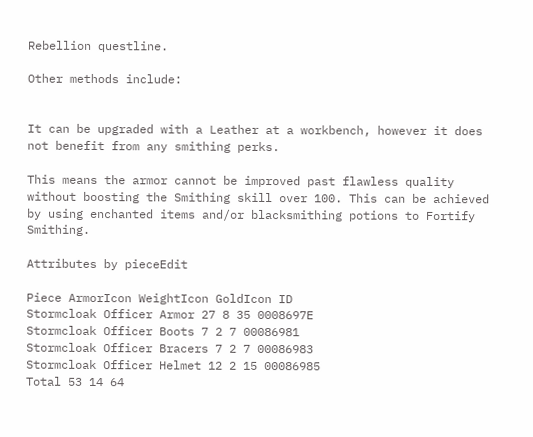Rebellion questline.

Other methods include:


It can be upgraded with a Leather at a workbench, however it does not benefit from any smithing perks.

This means the armor cannot be improved past flawless quality without boosting the Smithing skill over 100. This can be achieved by using enchanted items and/or blacksmithing potions to Fortify Smithing.

Attributes by pieceEdit

Piece ArmorIcon WeightIcon GoldIcon ID
Stormcloak Officer Armor 27 8 35 0008697E
Stormcloak Officer Boots 7 2 7 00086981
Stormcloak Officer Bracers 7 2 7 00086983
Stormcloak Officer Helmet 12 2 15 00086985
Total 53 14 64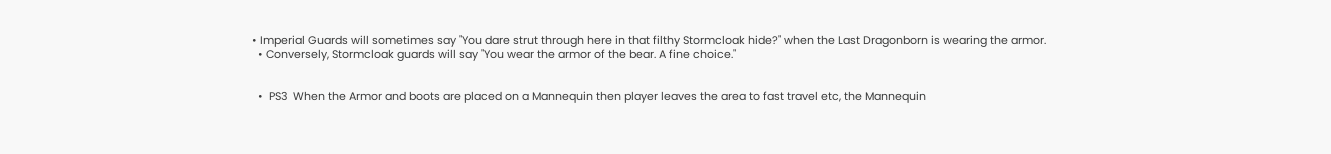• Imperial Guards will sometimes say "You dare strut through here in that filthy Stormcloak hide?" when the Last Dragonborn is wearing the armor.
  • Conversely, Stormcloak guards will say "You wear the armor of the bear. A fine choice."


  •  PS3  When the Armor and boots are placed on a Mannequin then player leaves the area to fast travel etc, the Mannequin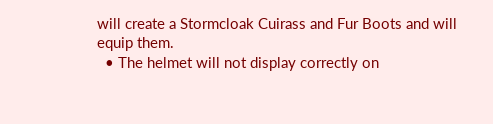will create a Stormcloak Cuirass and Fur Boots and will equip them.
  • The helmet will not display correctly on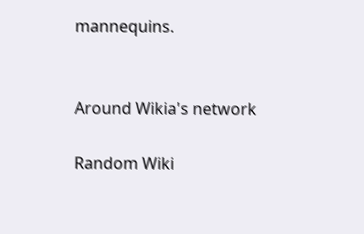mannequins.


Around Wikia's network

Random Wiki